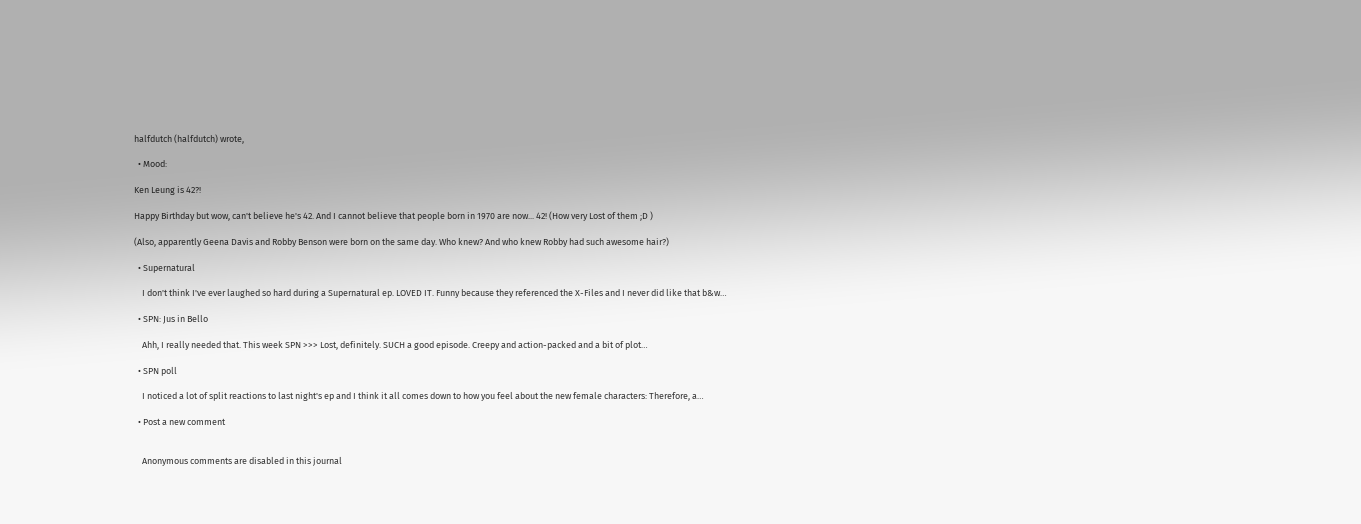halfdutch (halfdutch) wrote,

  • Mood:

Ken Leung is 42?!

Happy Birthday but wow, can't believe he's 42. And I cannot believe that people born in 1970 are now... 42! (How very Lost of them ;D )

(Also, apparently Geena Davis and Robby Benson were born on the same day. Who knew? And who knew Robby had such awesome hair?)

  • Supernatural

    I don't think I've ever laughed so hard during a Supernatural ep. LOVED IT. Funny because they referenced the X-Files and I never did like that b&w…

  • SPN: Jus in Bello

    Ahh, I really needed that. This week SPN >>> Lost, definitely. SUCH a good episode. Creepy and action-packed and a bit of plot…

  • SPN poll

    I noticed a lot of split reactions to last night's ep and I think it all comes down to how you feel about the new female characters: Therefore, a…

  • Post a new comment


    Anonymous comments are disabled in this journal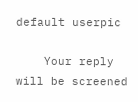default userpic

    Your reply will be screened